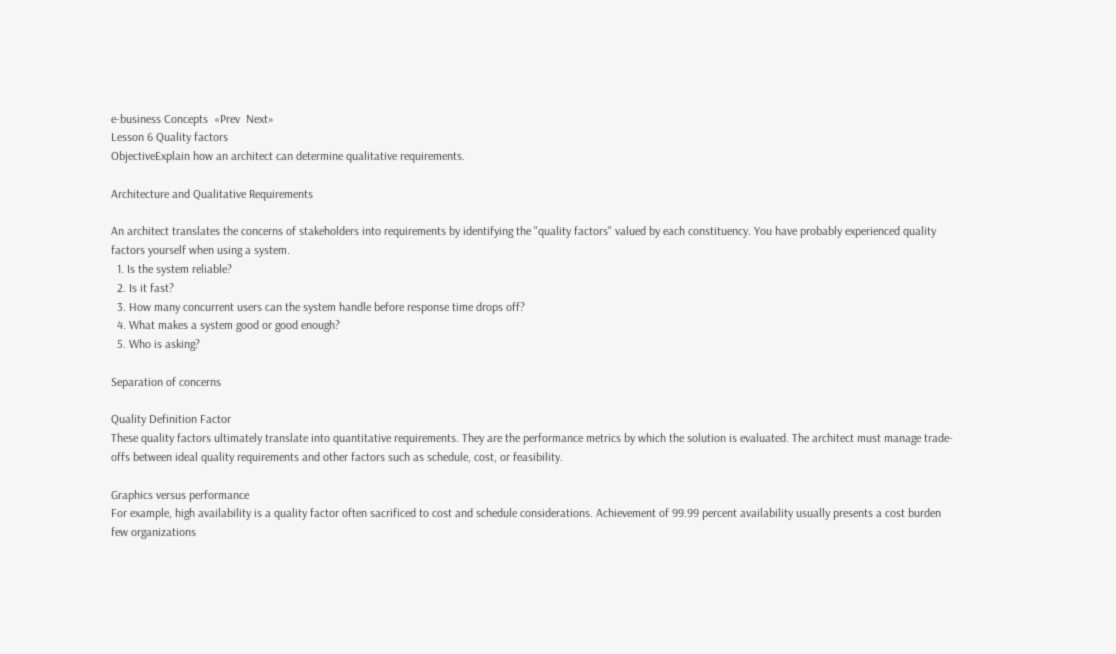e-business Concepts  «Prev  Next»
Lesson 6 Quality factors
ObjectiveExplain how an architect can determine qualitative requirements.

Architecture and Qualitative Requirements

An architect translates the concerns of stakeholders into requirements by identifying the "quality factors" valued by each constituency. You have probably experienced quality factors yourself when using a system.
  1. Is the system reliable?
  2. Is it fast?
  3. How many concurrent users can the system handle before response time drops off?
  4. What makes a system good or good enough?
  5. Who is asking?

Separation of concerns

Quality Definition Factor
These quality factors ultimately translate into quantitative requirements. They are the performance metrics by which the solution is evaluated. The architect must manage trade-offs between ideal quality requirements and other factors such as schedule, cost, or feasibility.

Graphics versus performance
For example, high availability is a quality factor often sacrificed to cost and schedule considerations. Achievement of 99.99 percent availability usually presents a cost burden few organizations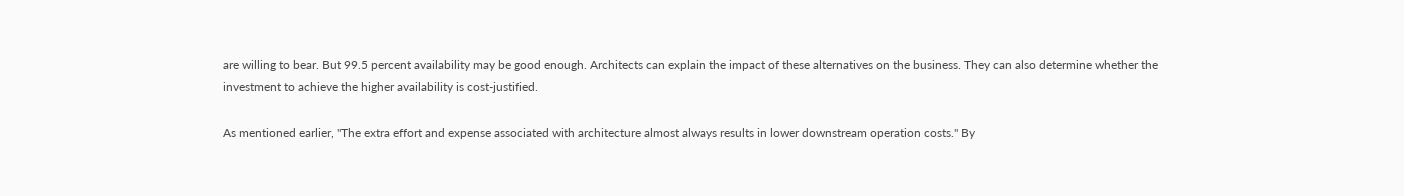are willing to bear. But 99.5 percent availability may be good enough. Architects can explain the impact of these alternatives on the business. They can also determine whether the investment to achieve the higher availability is cost-justified.

As mentioned earlier, "The extra effort and expense associated with architecture almost always results in lower downstream operation costs." By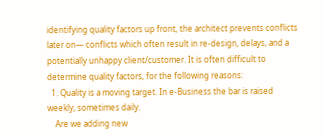identifying quality factors up front, the architect prevents conflicts later on— conflicts which often result in re-design, delays, and a potentially unhappy client/customer. It is often difficult to determine quality factors, for the following reasons:
  1. Quality is a moving target. In e-Business the bar is raised weekly, sometimes daily.
    Are we adding new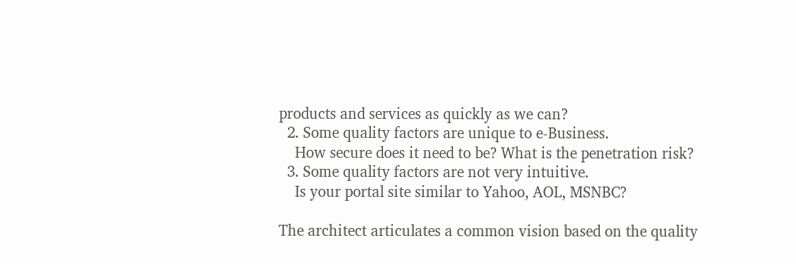products and services as quickly as we can?
  2. Some quality factors are unique to e-Business.
    How secure does it need to be? What is the penetration risk?
  3. Some quality factors are not very intuitive.
    Is your portal site similar to Yahoo, AOL, MSNBC?

The architect articulates a common vision based on the quality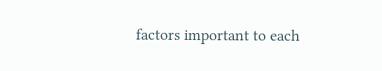factors important to each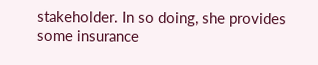stakeholder. In so doing, she provides some insurance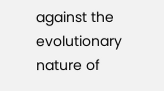against the evolutionary nature of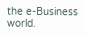the e-Business world.